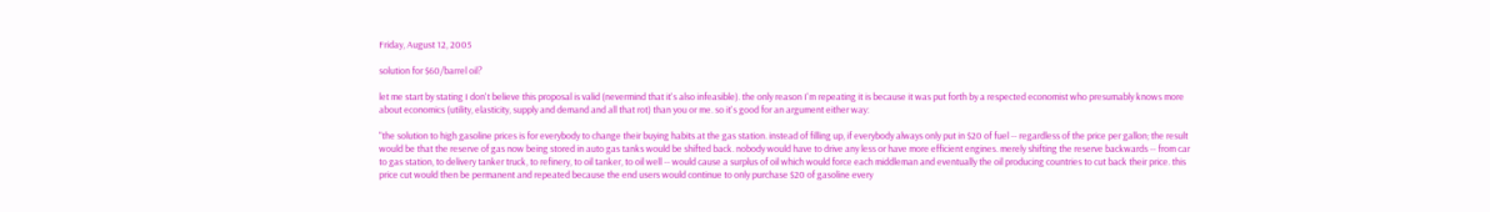Friday, August 12, 2005

solution for $60/barrel oil?

let me start by stating I don't believe this proposal is valid (nevermind that it's also infeasible). the only reason I'm repeating it is because it was put forth by a respected economist who presumably knows more about economics (utility, elasticity, supply and demand and all that rot) than you or me. so it's good for an argument either way:

"the solution to high gasoline prices is for everybody to change their buying habits at the gas station. instead of filling up, if everybody always only put in $20 of fuel -- regardless of the price per gallon; the result would be that the reserve of gas now being stored in auto gas tanks would be shifted back. nobody would have to drive any less or have more efficient engines. merely shifting the reserve backwards -- from car to gas station, to delivery tanker truck, to refinery, to oil tanker, to oil well -- would cause a surplus of oil which would force each middleman and eventually the oil producing countries to cut back their price. this price cut would then be permanent and repeated because the end users would continue to only purchase $20 of gasoline every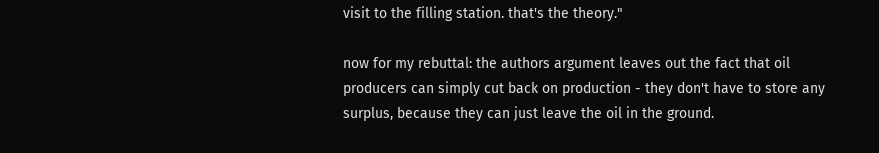visit to the filling station. that's the theory."

now for my rebuttal: the authors argument leaves out the fact that oil producers can simply cut back on production - they don't have to store any surplus, because they can just leave the oil in the ground.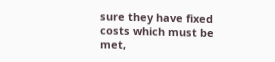sure they have fixed costs which must be met,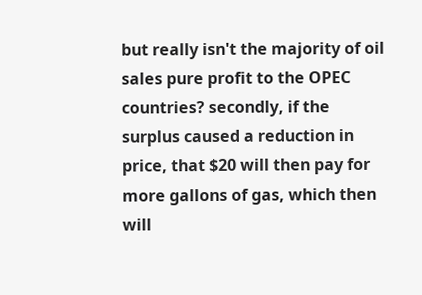but really isn't the majority of oil sales pure profit to the OPEC countries? secondly, if the surplus caused a reduction in price, that $20 will then pay for more gallons of gas, which then will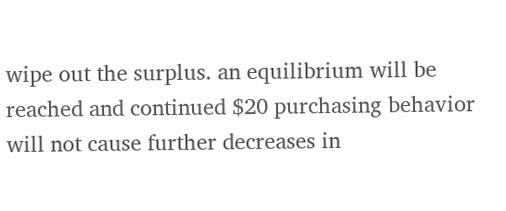wipe out the surplus. an equilibrium will be reached and continued $20 purchasing behavior will not cause further decreases in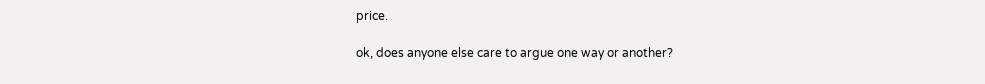price.

ok, does anyone else care to argue one way or another?